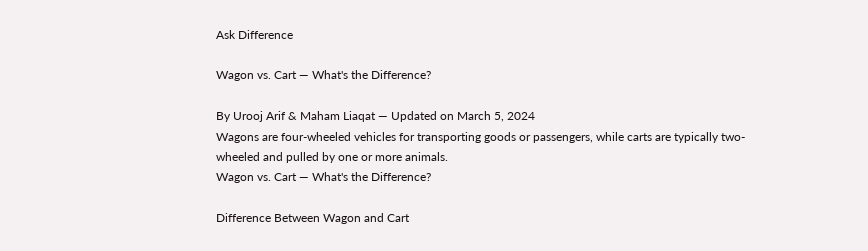Ask Difference

Wagon vs. Cart — What's the Difference?

By Urooj Arif & Maham Liaqat — Updated on March 5, 2024
Wagons are four-wheeled vehicles for transporting goods or passengers, while carts are typically two-wheeled and pulled by one or more animals.
Wagon vs. Cart — What's the Difference?

Difference Between Wagon and Cart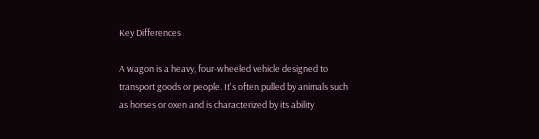Key Differences

A wagon is a heavy, four-wheeled vehicle designed to transport goods or people. It's often pulled by animals such as horses or oxen and is characterized by its ability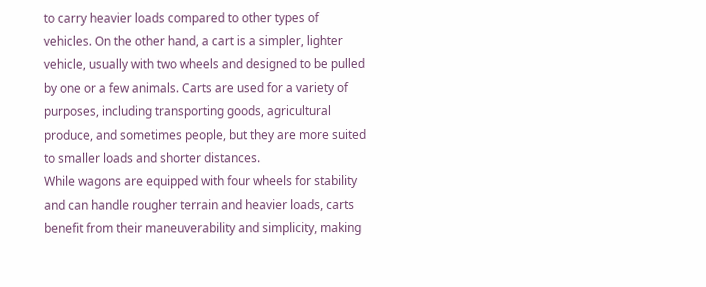to carry heavier loads compared to other types of vehicles. On the other hand, a cart is a simpler, lighter vehicle, usually with two wheels and designed to be pulled by one or a few animals. Carts are used for a variety of purposes, including transporting goods, agricultural produce, and sometimes people, but they are more suited to smaller loads and shorter distances.
While wagons are equipped with four wheels for stability and can handle rougher terrain and heavier loads, carts benefit from their maneuverability and simplicity, making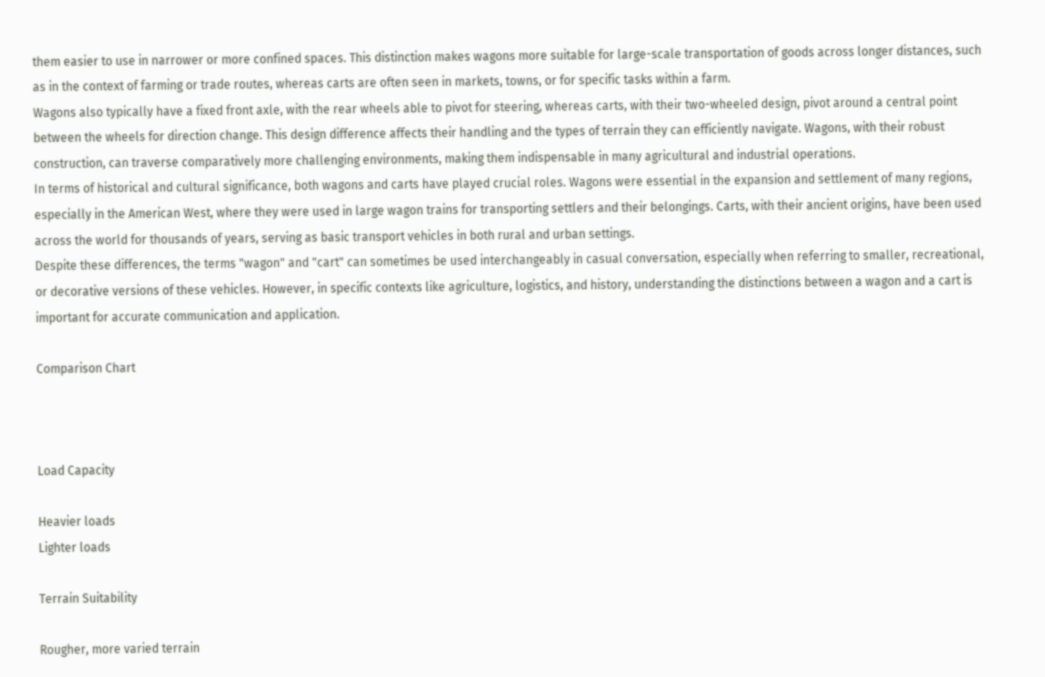them easier to use in narrower or more confined spaces. This distinction makes wagons more suitable for large-scale transportation of goods across longer distances, such as in the context of farming or trade routes, whereas carts are often seen in markets, towns, or for specific tasks within a farm.
Wagons also typically have a fixed front axle, with the rear wheels able to pivot for steering, whereas carts, with their two-wheeled design, pivot around a central point between the wheels for direction change. This design difference affects their handling and the types of terrain they can efficiently navigate. Wagons, with their robust construction, can traverse comparatively more challenging environments, making them indispensable in many agricultural and industrial operations.
In terms of historical and cultural significance, both wagons and carts have played crucial roles. Wagons were essential in the expansion and settlement of many regions, especially in the American West, where they were used in large wagon trains for transporting settlers and their belongings. Carts, with their ancient origins, have been used across the world for thousands of years, serving as basic transport vehicles in both rural and urban settings.
Despite these differences, the terms "wagon" and "cart" can sometimes be used interchangeably in casual conversation, especially when referring to smaller, recreational, or decorative versions of these vehicles. However, in specific contexts like agriculture, logistics, and history, understanding the distinctions between a wagon and a cart is important for accurate communication and application.

Comparison Chart



Load Capacity

Heavier loads
Lighter loads

Terrain Suitability

Rougher, more varied terrain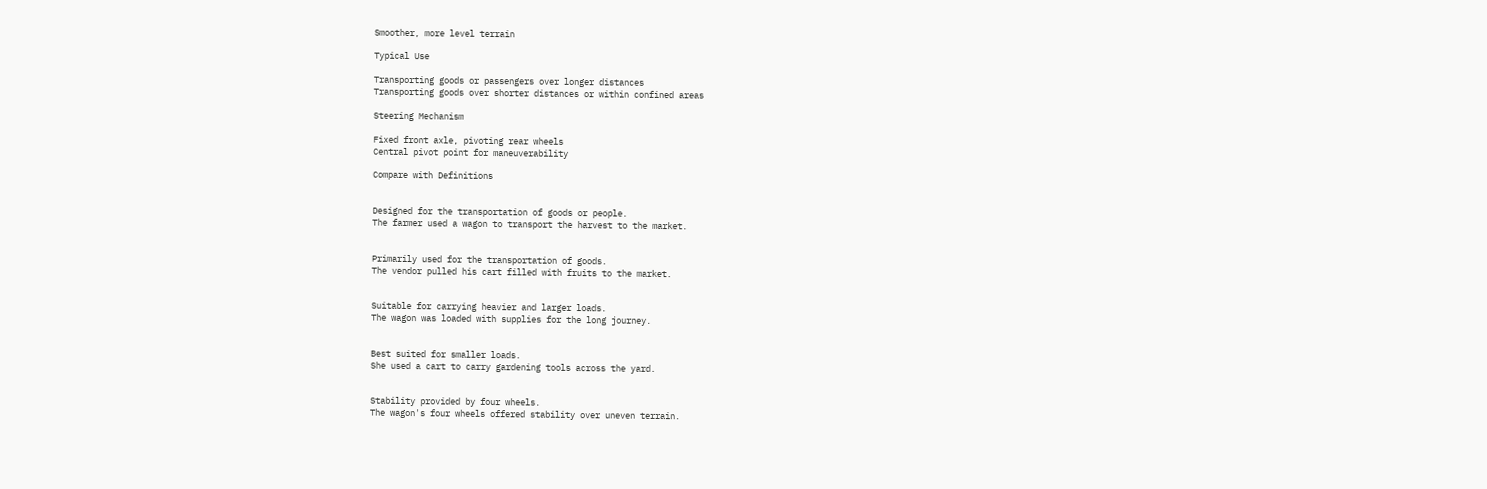Smoother, more level terrain

Typical Use

Transporting goods or passengers over longer distances
Transporting goods over shorter distances or within confined areas

Steering Mechanism

Fixed front axle, pivoting rear wheels
Central pivot point for maneuverability

Compare with Definitions


Designed for the transportation of goods or people.
The farmer used a wagon to transport the harvest to the market.


Primarily used for the transportation of goods.
The vendor pulled his cart filled with fruits to the market.


Suitable for carrying heavier and larger loads.
The wagon was loaded with supplies for the long journey.


Best suited for smaller loads.
She used a cart to carry gardening tools across the yard.


Stability provided by four wheels.
The wagon's four wheels offered stability over uneven terrain.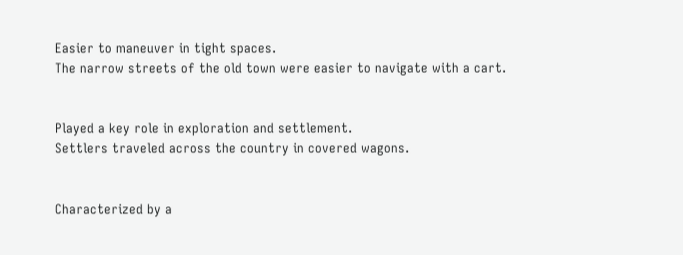Easier to maneuver in tight spaces.
The narrow streets of the old town were easier to navigate with a cart.


Played a key role in exploration and settlement.
Settlers traveled across the country in covered wagons.


Characterized by a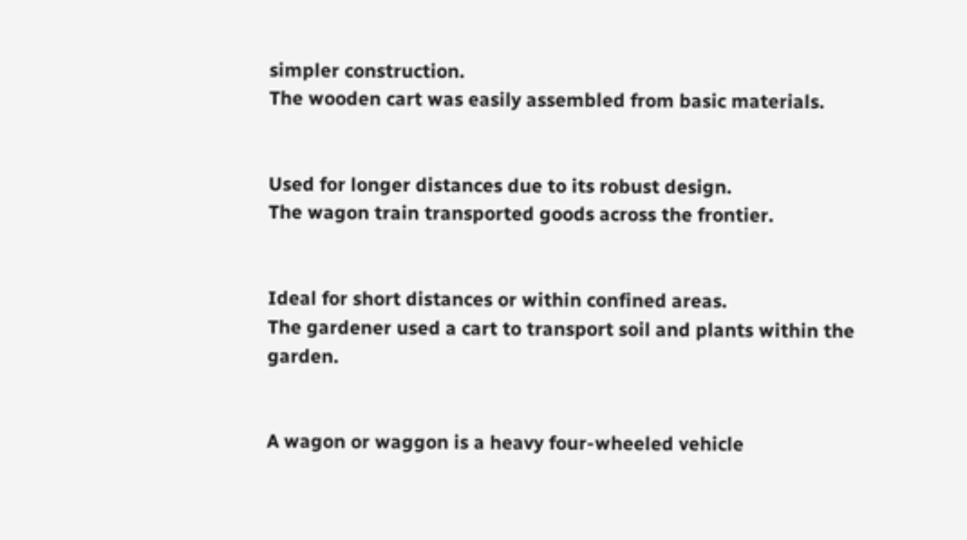simpler construction.
The wooden cart was easily assembled from basic materials.


Used for longer distances due to its robust design.
The wagon train transported goods across the frontier.


Ideal for short distances or within confined areas.
The gardener used a cart to transport soil and plants within the garden.


A wagon or waggon is a heavy four-wheeled vehicle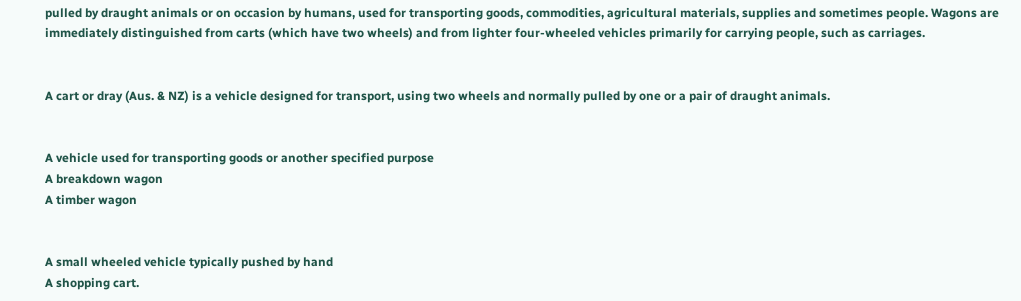pulled by draught animals or on occasion by humans, used for transporting goods, commodities, agricultural materials, supplies and sometimes people. Wagons are immediately distinguished from carts (which have two wheels) and from lighter four-wheeled vehicles primarily for carrying people, such as carriages.


A cart or dray (Aus. & NZ) is a vehicle designed for transport, using two wheels and normally pulled by one or a pair of draught animals.


A vehicle used for transporting goods or another specified purpose
A breakdown wagon
A timber wagon


A small wheeled vehicle typically pushed by hand
A shopping cart.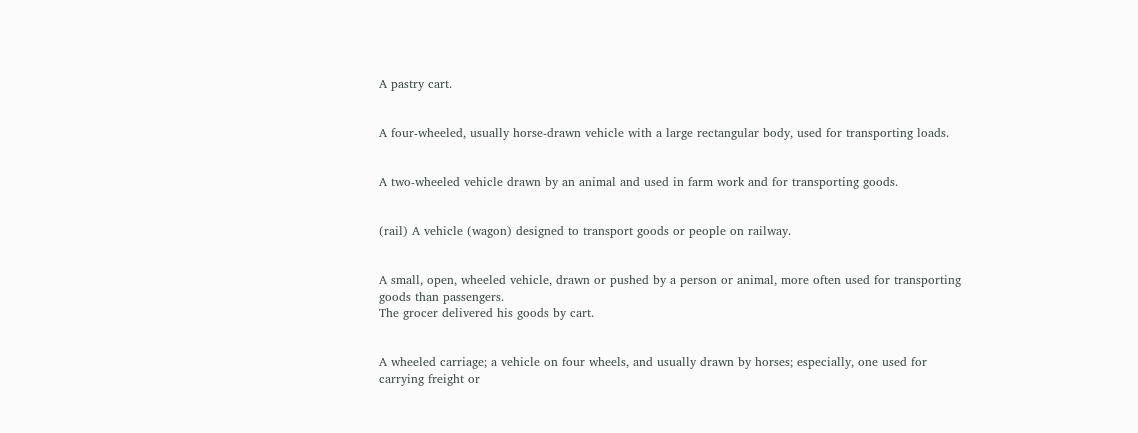A pastry cart.


A four-wheeled, usually horse-drawn vehicle with a large rectangular body, used for transporting loads.


A two-wheeled vehicle drawn by an animal and used in farm work and for transporting goods.


(rail) A vehicle (wagon) designed to transport goods or people on railway.


A small, open, wheeled vehicle, drawn or pushed by a person or animal, more often used for transporting goods than passengers.
The grocer delivered his goods by cart.


A wheeled carriage; a vehicle on four wheels, and usually drawn by horses; especially, one used for carrying freight or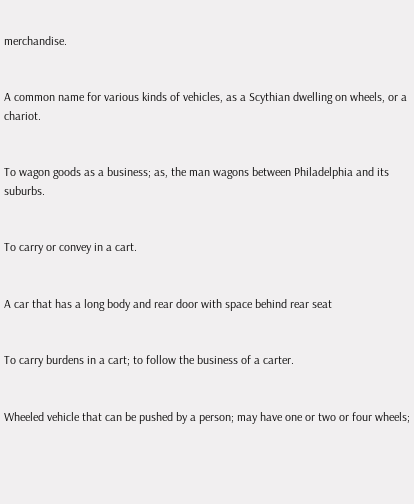merchandise.


A common name for various kinds of vehicles, as a Scythian dwelling on wheels, or a chariot.


To wagon goods as a business; as, the man wagons between Philadelphia and its suburbs.


To carry or convey in a cart.


A car that has a long body and rear door with space behind rear seat


To carry burdens in a cart; to follow the business of a carter.


Wheeled vehicle that can be pushed by a person; may have one or two or four wheels;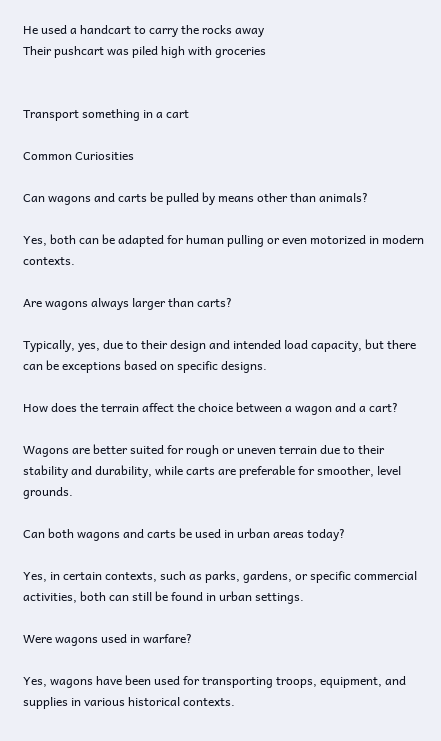He used a handcart to carry the rocks away
Their pushcart was piled high with groceries


Transport something in a cart

Common Curiosities

Can wagons and carts be pulled by means other than animals?

Yes, both can be adapted for human pulling or even motorized in modern contexts.

Are wagons always larger than carts?

Typically, yes, due to their design and intended load capacity, but there can be exceptions based on specific designs.

How does the terrain affect the choice between a wagon and a cart?

Wagons are better suited for rough or uneven terrain due to their stability and durability, while carts are preferable for smoother, level grounds.

Can both wagons and carts be used in urban areas today?

Yes, in certain contexts, such as parks, gardens, or specific commercial activities, both can still be found in urban settings.

Were wagons used in warfare?

Yes, wagons have been used for transporting troops, equipment, and supplies in various historical contexts.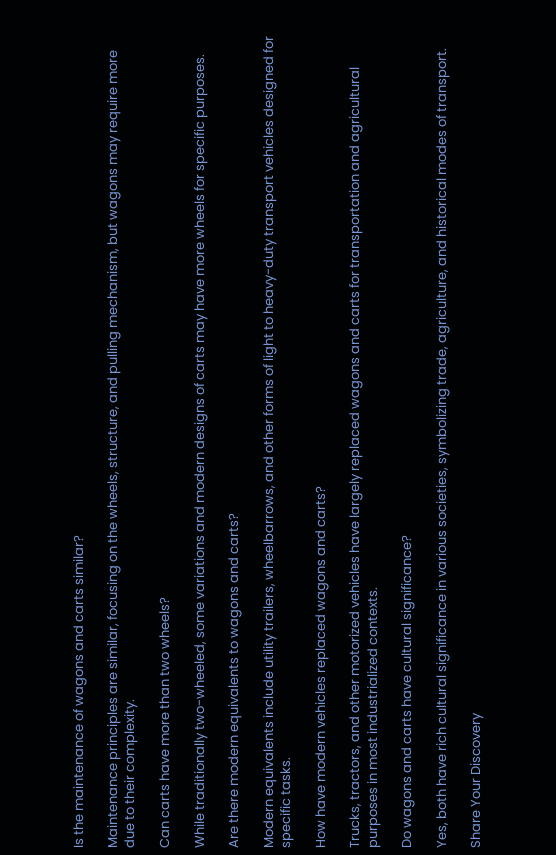Is the maintenance of wagons and carts similar?

Maintenance principles are similar, focusing on the wheels, structure, and pulling mechanism, but wagons may require more due to their complexity.

Can carts have more than two wheels?

While traditionally two-wheeled, some variations and modern designs of carts may have more wheels for specific purposes.

Are there modern equivalents to wagons and carts?

Modern equivalents include utility trailers, wheelbarrows, and other forms of light to heavy-duty transport vehicles designed for specific tasks.

How have modern vehicles replaced wagons and carts?

Trucks, tractors, and other motorized vehicles have largely replaced wagons and carts for transportation and agricultural purposes in most industrialized contexts.

Do wagons and carts have cultural significance?

Yes, both have rich cultural significance in various societies, symbolizing trade, agriculture, and historical modes of transport.

Share Your Discovery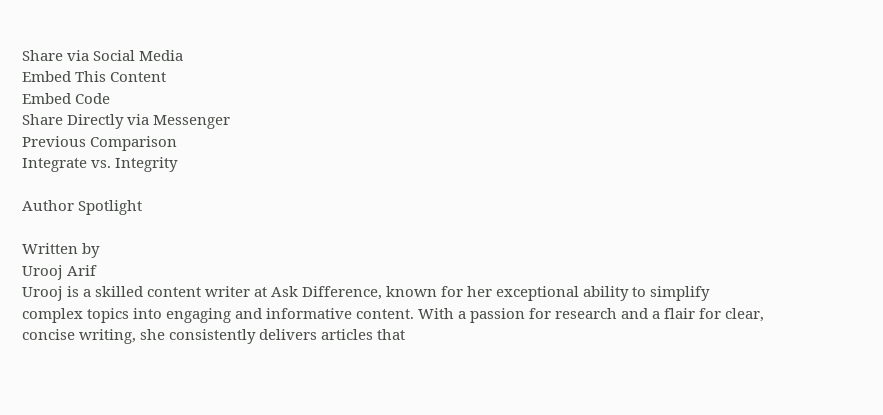Share via Social Media
Embed This Content
Embed Code
Share Directly via Messenger
Previous Comparison
Integrate vs. Integrity

Author Spotlight

Written by
Urooj Arif
Urooj is a skilled content writer at Ask Difference, known for her exceptional ability to simplify complex topics into engaging and informative content. With a passion for research and a flair for clear, concise writing, she consistently delivers articles that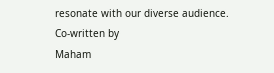resonate with our diverse audience.
Co-written by
Maham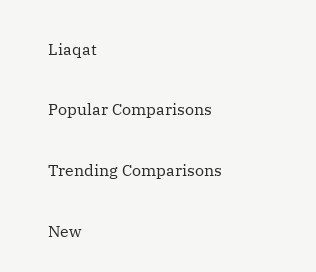Liaqat

Popular Comparisons

Trending Comparisons

New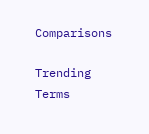Comparisons

Trending Terms